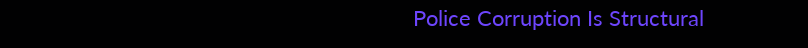Police Corruption Is Structural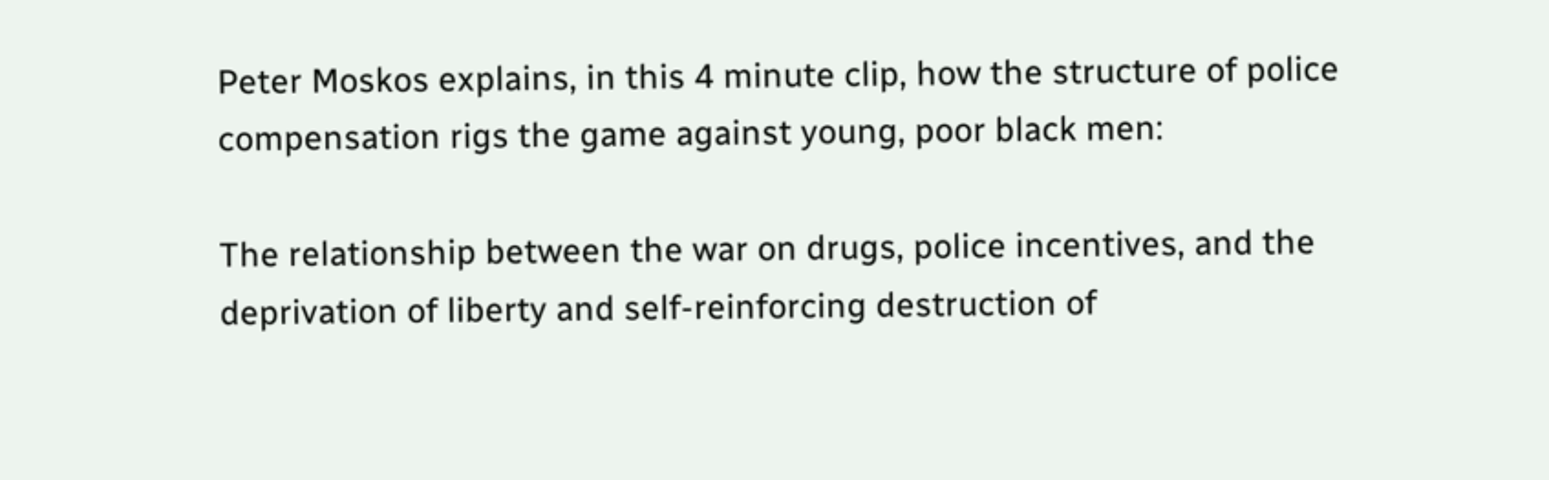Peter Moskos explains, in this 4 minute clip, how the structure of police compensation rigs the game against young, poor black men:

The relationship between the war on drugs, police incentives, and the deprivation of liberty and self-reinforcing destruction of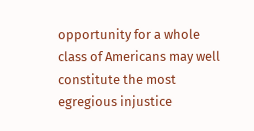opportunity for a whole class of Americans may well constitute the most egregious injustice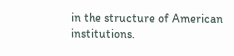in the structure of American institutions.